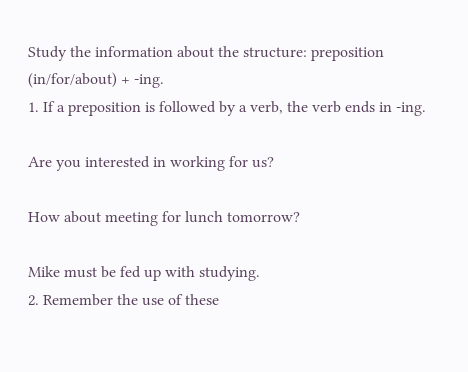Study the information about the structure: preposition (in/for/about) + -ing.
1. If a preposition is followed by a verb, the verb ends in -ing.

Are you interested in working for us?

How about meeting for lunch tomorrow?

Mike must be fed up with studying.
2. Remember the use of these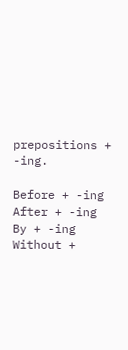prepositions + -ing.

Before + -ing
After + -ing
By + -ing
Without +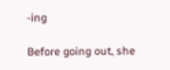-ing

Before going out, she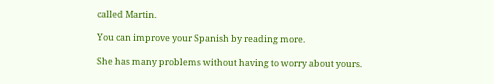called Martin.

You can improve your Spanish by reading more.

She has many problems without having to worry about yours.